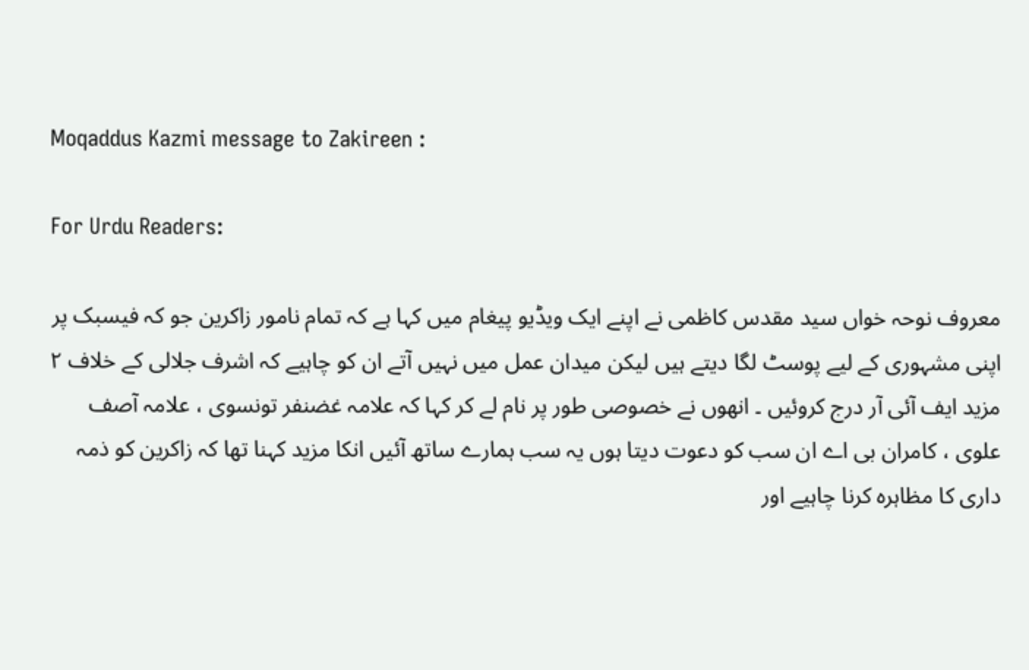Moqaddus Kazmi message to Zakireen :

For Urdu Readers:

معروف نوحہ خواں سید مقدس کاظمی نے اپنے ایک ویڈیو پیغام میں کہا ہے کہ تمام نامور زاکرین جو کہ فیسبک پر اپنی مشہوری کے لیے پوسٹ لگا دیتے ہیں لیکن میدان عمل میں نہیں آتے ان کو چاہیے کہ اشرف جلالی کے خلاف ۲ مزید ایف آئی آر درج کروئیں ۔ انھوں نے خصوصی طور پر نام لے کر کہا کہ علامہ غضنفر تونسوی ، علامہ آصف علوی ، کامران بی اے ان سب کو دعوت دیتا ہوں یہ سب ہمارے ساتھ آئیں انکا مزید کہنا تھا کہ زاکرین کو ذمہ داری کا مظاہرہ کرنا چاہیے اور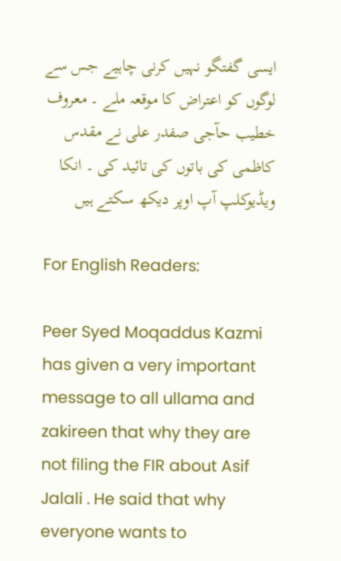ایسی گفتگو نہیں کرنی چاہیے جس سے لوگوں کو اعتراض کا موقعہ ملے ۔ معروف خطیب حآجی صفدر علی نے مقدس کاظمی کی باتوں کی تائید کی ۔ انکا ویڈیوکلپ آپ اوپر دیکھ سکتے ہیں

For English Readers:

Peer Syed Moqaddus Kazmi has given a very important message to all ullama and zakireen that why they are not filing the FIR about Asif Jalali . He said that why everyone wants to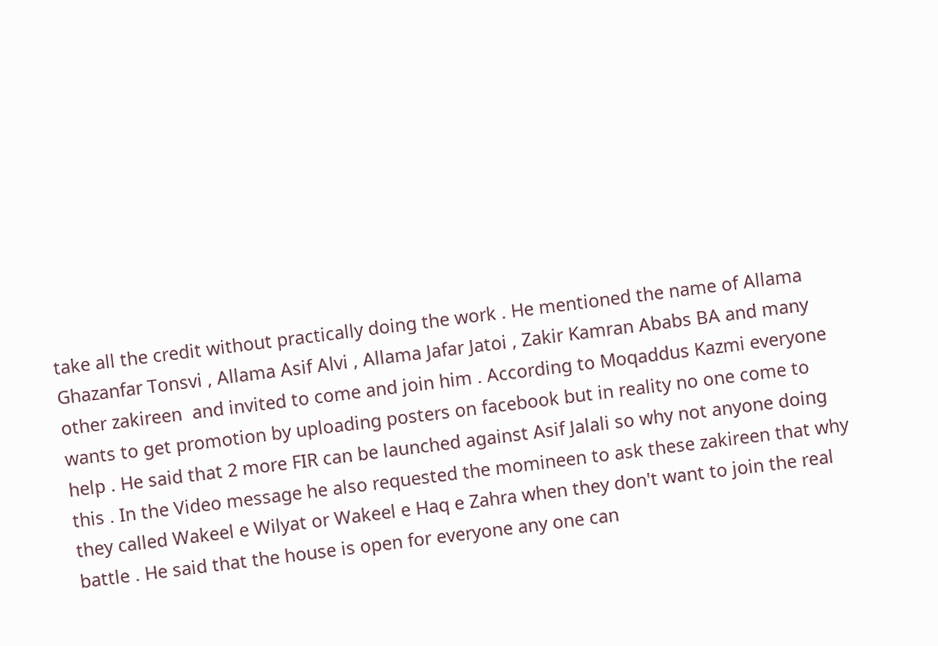take all the credit without practically doing the work . He mentioned the name of Allama Ghazanfar Tonsvi , Allama Asif Alvi , Allama Jafar Jatoi , Zakir Kamran Ababs BA and many other zakireen  and invited to come and join him . According to Moqaddus Kazmi everyone wants to get promotion by uploading posters on facebook but in reality no one come to help . He said that 2 more FIR can be launched against Asif Jalali so why not anyone doing this . In the Video message he also requested the momineen to ask these zakireen that why they called Wakeel e Wilyat or Wakeel e Haq e Zahra when they don't want to join the real battle . He said that the house is open for everyone any one can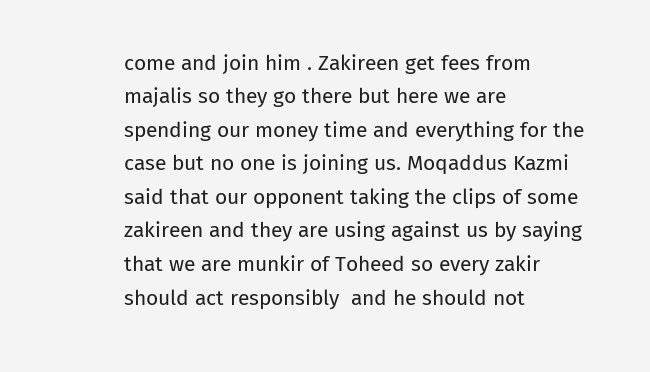come and join him . Zakireen get fees from majalis so they go there but here we are spending our money time and everything for the case but no one is joining us. Moqaddus Kazmi said that our opponent taking the clips of some zakireen and they are using against us by saying that we are munkir of Toheed so every zakir should act responsibly  and he should not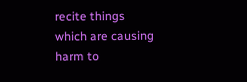recite things which are causing harm to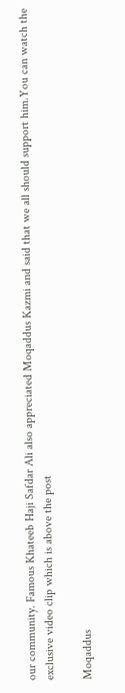our community. Famous Khateeb Haji Safdar Ali also appreciated Moqaddus Kazmi and said that we all should support him.You can watch the exclusive video clip which is above the post

Moqaddus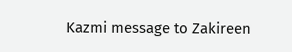Kazmi message to Zakireen